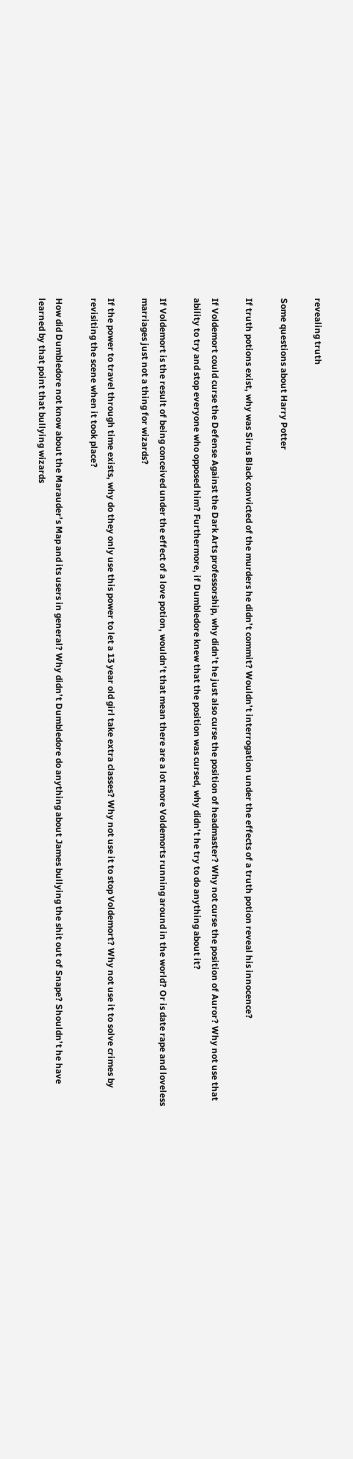revealing truth

Some questions about Harry Potter

If truth potions exist, why was Sirus Black convicted of the murders he didn’t commit? Wouldn’t interrogation under the effects of a truth potion reveal his innocence?

If Voldemort could curse the Defense Against the Dark Arts professorship, why didn’t he just also curse the position of headmaster? Why not curse the position of Auror? Why not use that ability to try and stop everyone who opposed him? Furthermore, if Dumbledore knew that the position was cursed, why didn’t he try to do anything about it?

If Voldemort is the result of being conceived under the effect of a love potion, wouldn’t that mean there are a lot more Voldemorts running around in the world? Or is date rape and loveless marriages just not a thing for wizards?

If the power to travel through time exists, why do they only use this power to let a 13 year old girl take extra classes? Why not use it to stop Voldemort? Why not use it to solve crimes by revisiting the scene when it took place?

How did Dumbledore not know about the Marauder’s Map and its users in general? Why didn’t Dumbledore do anything about James bullying the shit out of Snape? Shouldn’t he have learned by that point that bullying wizards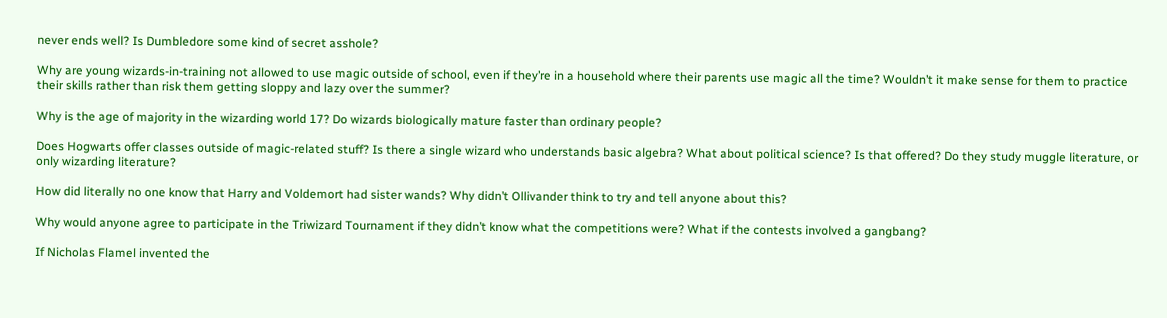never ends well? Is Dumbledore some kind of secret asshole?

Why are young wizards-in-training not allowed to use magic outside of school, even if they’re in a household where their parents use magic all the time? Wouldn’t it make sense for them to practice their skills rather than risk them getting sloppy and lazy over the summer?

Why is the age of majority in the wizarding world 17? Do wizards biologically mature faster than ordinary people?

Does Hogwarts offer classes outside of magic-related stuff? Is there a single wizard who understands basic algebra? What about political science? Is that offered? Do they study muggle literature, or only wizarding literature?

How did literally no one know that Harry and Voldemort had sister wands? Why didn’t Ollivander think to try and tell anyone about this?

Why would anyone agree to participate in the Triwizard Tournament if they didn’t know what the competitions were? What if the contests involved a gangbang?

If Nicholas Flamel invented the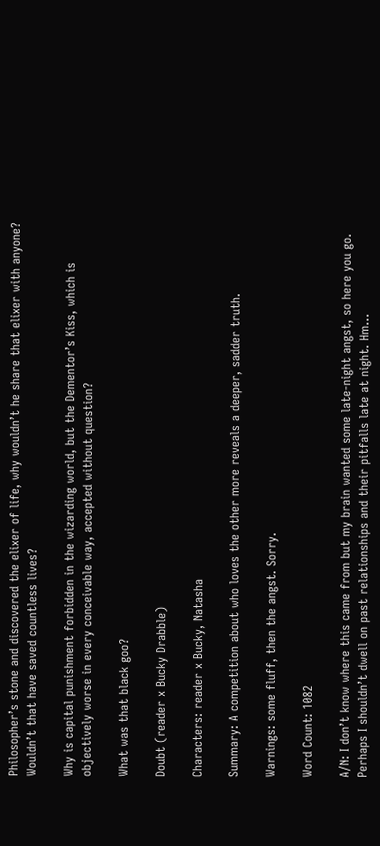Philosopher’s stone and discovered the elixer of life, why wouldn’t he share that elixer with anyone? Wouldn’t that have saved countless lives?

Why is capital punishment forbidden in the wizarding world, but the Dementor’s Kiss, which is objectively worse in every conceivable way, accepted without question?

What was that black goo?

Doubt (reader x Bucky Drabble)

Characters: reader x Bucky, Natasha

Summary: A competition about who loves the other more reveals a deeper, sadder truth.

Warnings: some fluff, then the angst. Sorry.

Word Count: 1082

A/N: I don’t know where this came from but my brain wanted some late-night angst, so here you go. Perhaps I shouldn’t dwell on past relationships and their pitfalls late at night. Hm…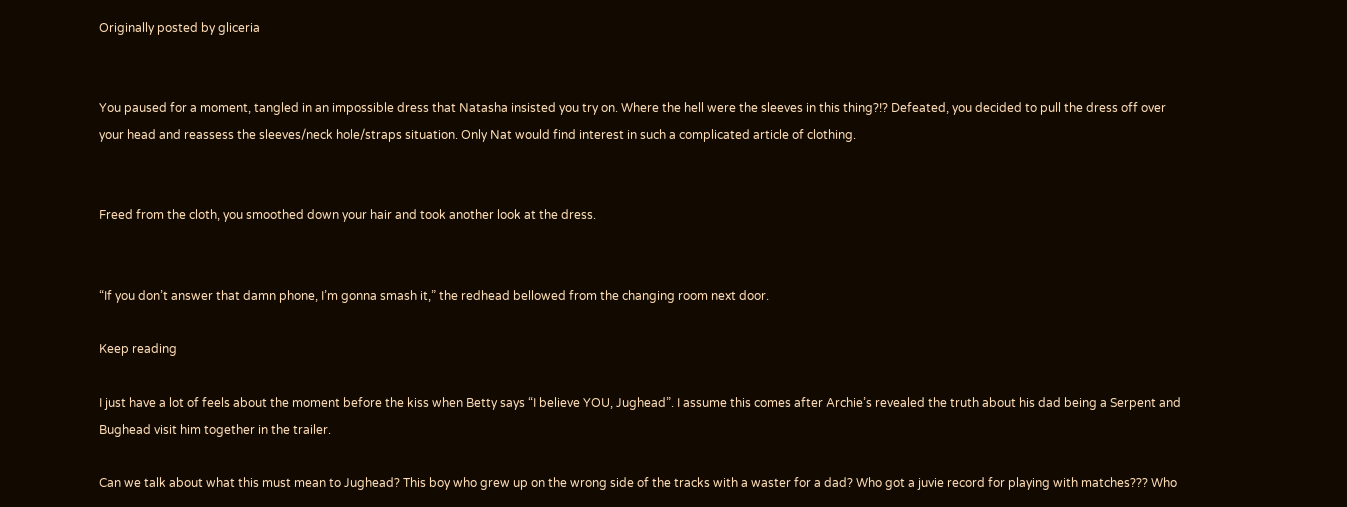Originally posted by gliceria


You paused for a moment, tangled in an impossible dress that Natasha insisted you try on. Where the hell were the sleeves in this thing?!? Defeated, you decided to pull the dress off over your head and reassess the sleeves/neck hole/straps situation. Only Nat would find interest in such a complicated article of clothing.


Freed from the cloth, you smoothed down your hair and took another look at the dress.


“If you don’t answer that damn phone, I’m gonna smash it,” the redhead bellowed from the changing room next door.

Keep reading

I just have a lot of feels about the moment before the kiss when Betty says “I believe YOU, Jughead”. I assume this comes after Archie’s revealed the truth about his dad being a Serpent and Bughead visit him together in the trailer.

Can we talk about what this must mean to Jughead? This boy who grew up on the wrong side of the tracks with a waster for a dad? Who got a juvie record for playing with matches??? Who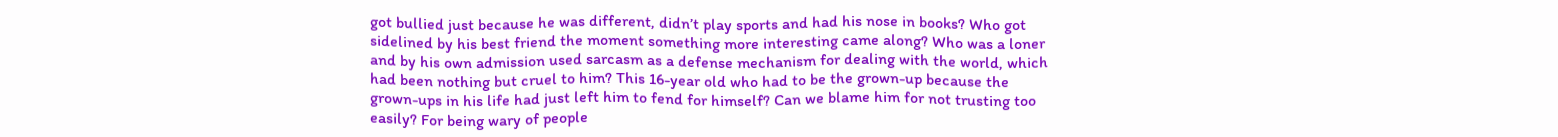got bullied just because he was different, didn’t play sports and had his nose in books? Who got sidelined by his best friend the moment something more interesting came along? Who was a loner and by his own admission used sarcasm as a defense mechanism for dealing with the world, which had been nothing but cruel to him? This 16-year old who had to be the grown-up because the grown-ups in his life had just left him to fend for himself? Can we blame him for not trusting too easily? For being wary of people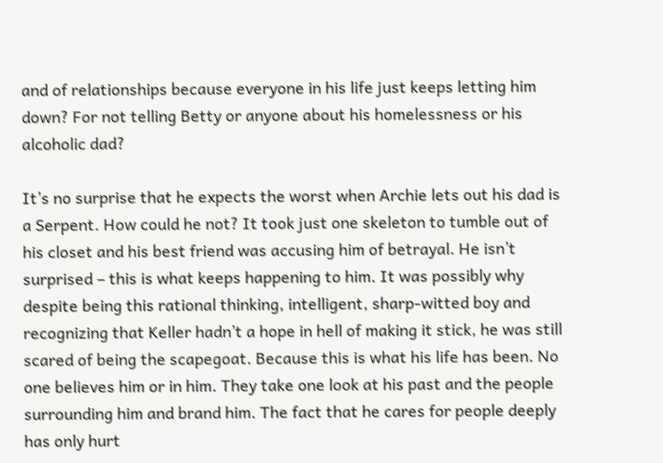and of relationships because everyone in his life just keeps letting him down? For not telling Betty or anyone about his homelessness or his alcoholic dad?

It’s no surprise that he expects the worst when Archie lets out his dad is a Serpent. How could he not? It took just one skeleton to tumble out of his closet and his best friend was accusing him of betrayal. He isn’t surprised – this is what keeps happening to him. It was possibly why despite being this rational thinking, intelligent, sharp-witted boy and recognizing that Keller hadn’t a hope in hell of making it stick, he was still scared of being the scapegoat. Because this is what his life has been. No one believes him or in him. They take one look at his past and the people surrounding him and brand him. The fact that he cares for people deeply has only hurt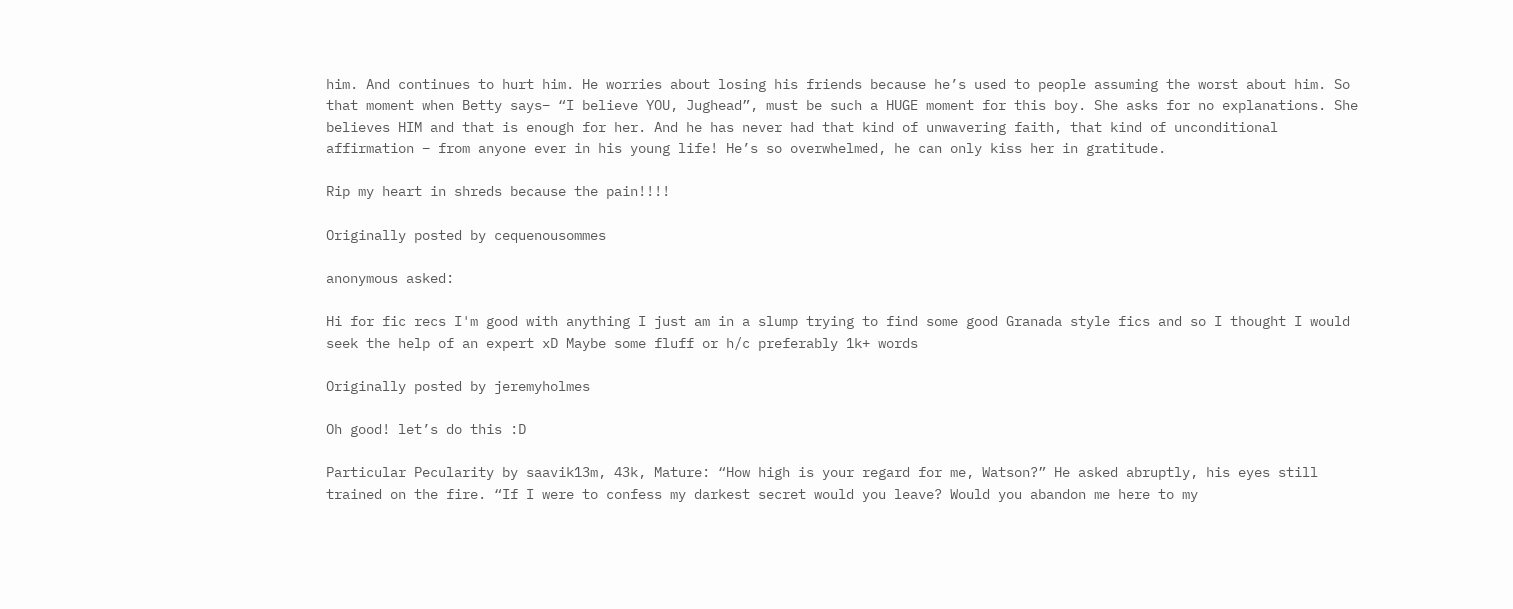him. And continues to hurt him. He worries about losing his friends because he’s used to people assuming the worst about him. So that moment when Betty says– “I believe YOU, Jughead”, must be such a HUGE moment for this boy. She asks for no explanations. She believes HIM and that is enough for her. And he has never had that kind of unwavering faith, that kind of unconditional affirmation – from anyone ever in his young life! He’s so overwhelmed, he can only kiss her in gratitude.

Rip my heart in shreds because the pain!!!!

Originally posted by cequenousommes

anonymous asked:

Hi for fic recs I'm good with anything I just am in a slump trying to find some good Granada style fics and so I thought I would seek the help of an expert xD Maybe some fluff or h/c preferably 1k+ words

Originally posted by jeremyholmes

Oh good! let’s do this :D

Particular Pecularity by saavik13m, 43k, Mature: “How high is your regard for me, Watson?” He asked abruptly, his eyes still trained on the fire. “If I were to confess my darkest secret would you leave? Would you abandon me here to my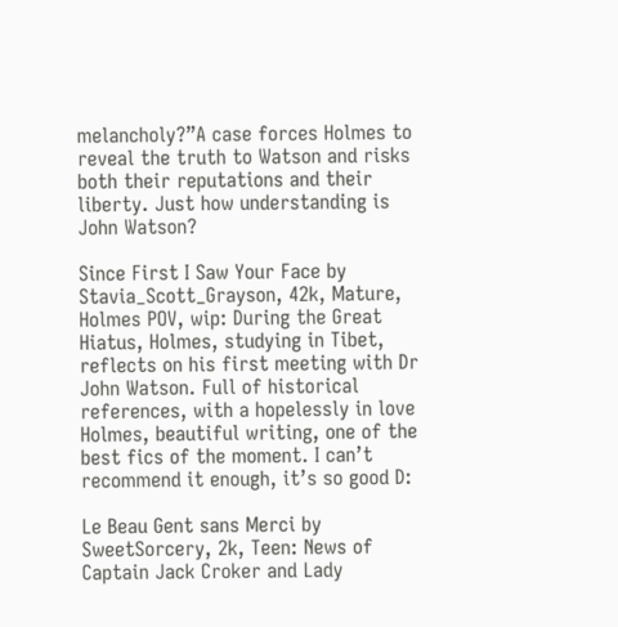melancholy?”A case forces Holmes to reveal the truth to Watson and risks both their reputations and their liberty. Just how understanding is John Watson?

Since First I Saw Your Face by Stavia_Scott_Grayson, 42k, Mature, Holmes POV, wip: During the Great Hiatus, Holmes, studying in Tibet, reflects on his first meeting with Dr John Watson. Full of historical references, with a hopelessly in love Holmes, beautiful writing, one of the best fics of the moment. I can’t recommend it enough, it’s so good D:

Le Beau Gent sans Merci by SweetSorcery, 2k, Teen: News of Captain Jack Croker and Lady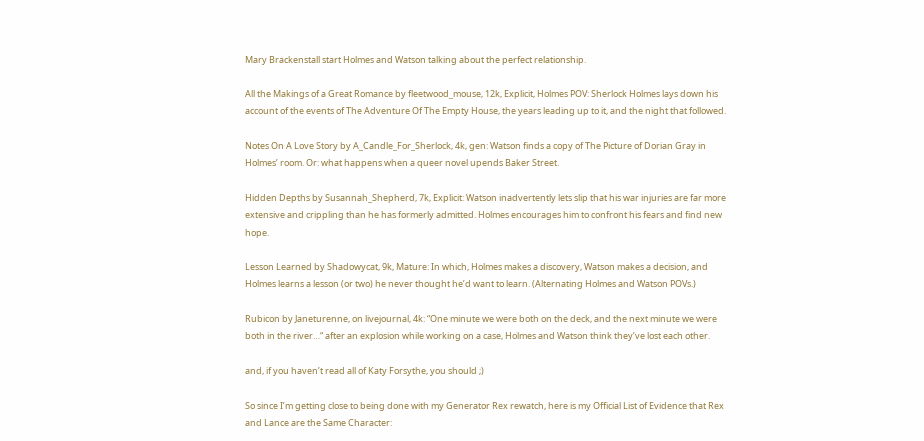Mary Brackenstall start Holmes and Watson talking about the perfect relationship.

All the Makings of a Great Romance by fleetwood_mouse, 12k, Explicit, Holmes POV: Sherlock Holmes lays down his account of the events of The Adventure Of The Empty House, the years leading up to it, and the night that followed.

Notes On A Love Story by A_Candle_For_Sherlock, 4k, gen: Watson finds a copy of The Picture of Dorian Gray in Holmes’ room. Or: what happens when a queer novel upends Baker Street.

Hidden Depths by Susannah_Shepherd, 7k, Explicit: Watson inadvertently lets slip that his war injuries are far more extensive and crippling than he has formerly admitted. Holmes encourages him to confront his fears and find new hope.

Lesson Learned by Shadowycat, 9k, Mature: In which, Holmes makes a discovery, Watson makes a decision, and Holmes learns a lesson (or two) he never thought he’d want to learn. (Alternating Holmes and Watson POVs.)

Rubicon by Janeturenne, on livejournal, 4k: “One minute we were both on the deck, and the next minute we were both in the river…“ after an explosion while working on a case, Holmes and Watson think they’ve lost each other.

and, if you haven’t read all of Katy Forsythe, you should ;)

So since I’m getting close to being done with my Generator Rex rewatch, here is my Official List of Evidence that Rex and Lance are the Same Character: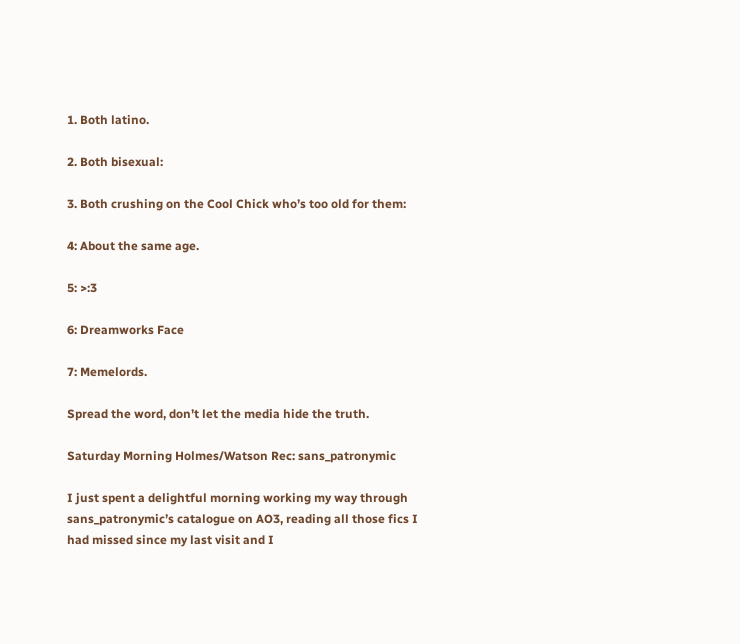1. Both latino.

2. Both bisexual:

3. Both crushing on the Cool Chick who’s too old for them:

4: About the same age.

5: >:3

6: Dreamworks Face

7: Memelords.

Spread the word, don’t let the media hide the truth.

Saturday Morning Holmes/Watson Rec: sans_patronymic

I just spent a delightful morning working my way through sans_patronymic’s catalogue on AO3, reading all those fics I had missed since my last visit and I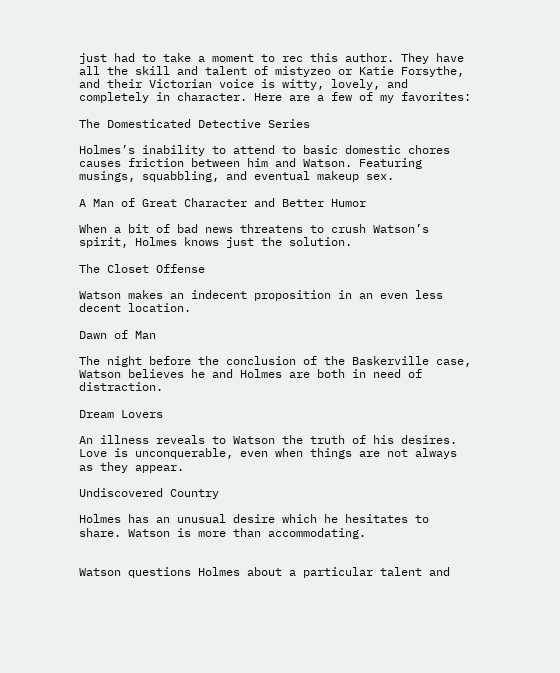just had to take a moment to rec this author. They have all the skill and talent of mistyzeo or Katie Forsythe, and their Victorian voice is witty, lovely, and completely in character. Here are a few of my favorites:

The Domesticated Detective Series

Holmes’s inability to attend to basic domestic chores causes friction between him and Watson. Featuring musings, squabbling, and eventual makeup sex.

A Man of Great Character and Better Humor

When a bit of bad news threatens to crush Watson’s spirit, Holmes knows just the solution.

The Closet Offense

Watson makes an indecent proposition in an even less decent location.

Dawn of Man

The night before the conclusion of the Baskerville case, Watson believes he and Holmes are both in need of distraction.

Dream Lovers

An illness reveals to Watson the truth of his desires. Love is unconquerable, even when things are not always as they appear.

Undiscovered Country

Holmes has an unusual desire which he hesitates to share. Watson is more than accommodating.


Watson questions Holmes about a particular talent and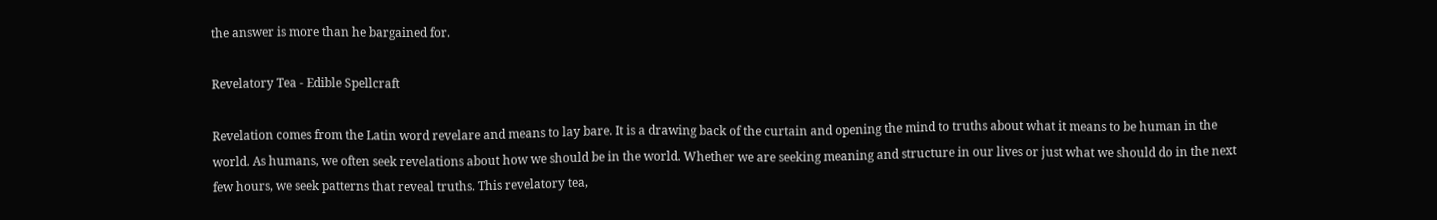the answer is more than he bargained for.

Revelatory Tea - Edible Spellcraft

Revelation comes from the Latin word revelare and means to lay bare. It is a drawing back of the curtain and opening the mind to truths about what it means to be human in the world. As humans, we often seek revelations about how we should be in the world. Whether we are seeking meaning and structure in our lives or just what we should do in the next few hours, we seek patterns that reveal truths. This revelatory tea,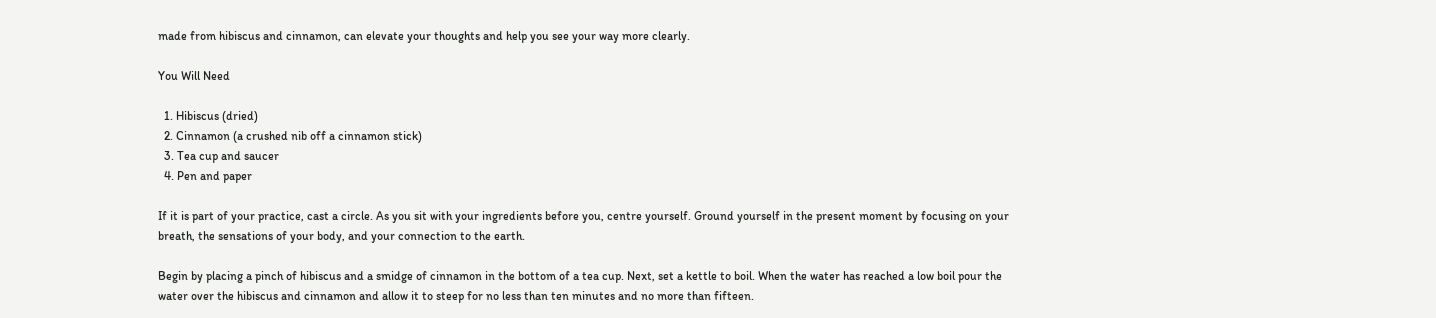made from hibiscus and cinnamon, can elevate your thoughts and help you see your way more clearly.

You Will Need

  1. Hibiscus (dried)
  2. Cinnamon (a crushed nib off a cinnamon stick)
  3. Tea cup and saucer
  4. Pen and paper

If it is part of your practice, cast a circle. As you sit with your ingredients before you, centre yourself. Ground yourself in the present moment by focusing on your breath, the sensations of your body, and your connection to the earth.

Begin by placing a pinch of hibiscus and a smidge of cinnamon in the bottom of a tea cup. Next, set a kettle to boil. When the water has reached a low boil pour the water over the hibiscus and cinnamon and allow it to steep for no less than ten minutes and no more than fifteen.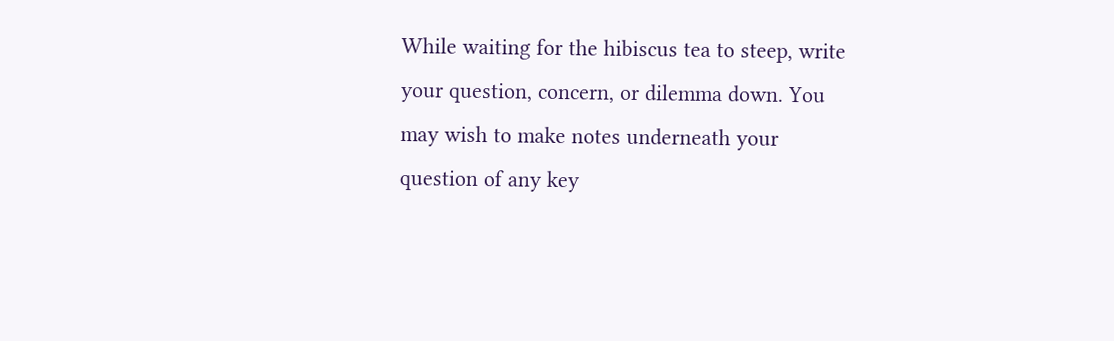While waiting for the hibiscus tea to steep, write your question, concern, or dilemma down. You may wish to make notes underneath your question of any key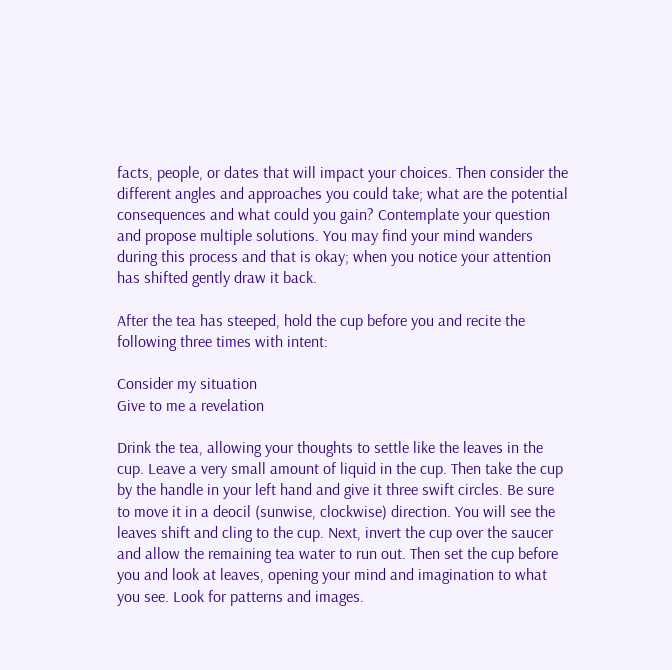facts, people, or dates that will impact your choices. Then consider the different angles and approaches you could take; what are the potential consequences and what could you gain? Contemplate your question and propose multiple solutions. You may find your mind wanders during this process and that is okay; when you notice your attention has shifted gently draw it back.

After the tea has steeped, hold the cup before you and recite the following three times with intent:

Consider my situation
Give to me a revelation

Drink the tea, allowing your thoughts to settle like the leaves in the cup. Leave a very small amount of liquid in the cup. Then take the cup by the handle in your left hand and give it three swift circles. Be sure to move it in a deocil (sunwise, clockwise) direction. You will see the leaves shift and cling to the cup. Next, invert the cup over the saucer and allow the remaining tea water to run out. Then set the cup before you and look at leaves, opening your mind and imagination to what you see. Look for patterns and images.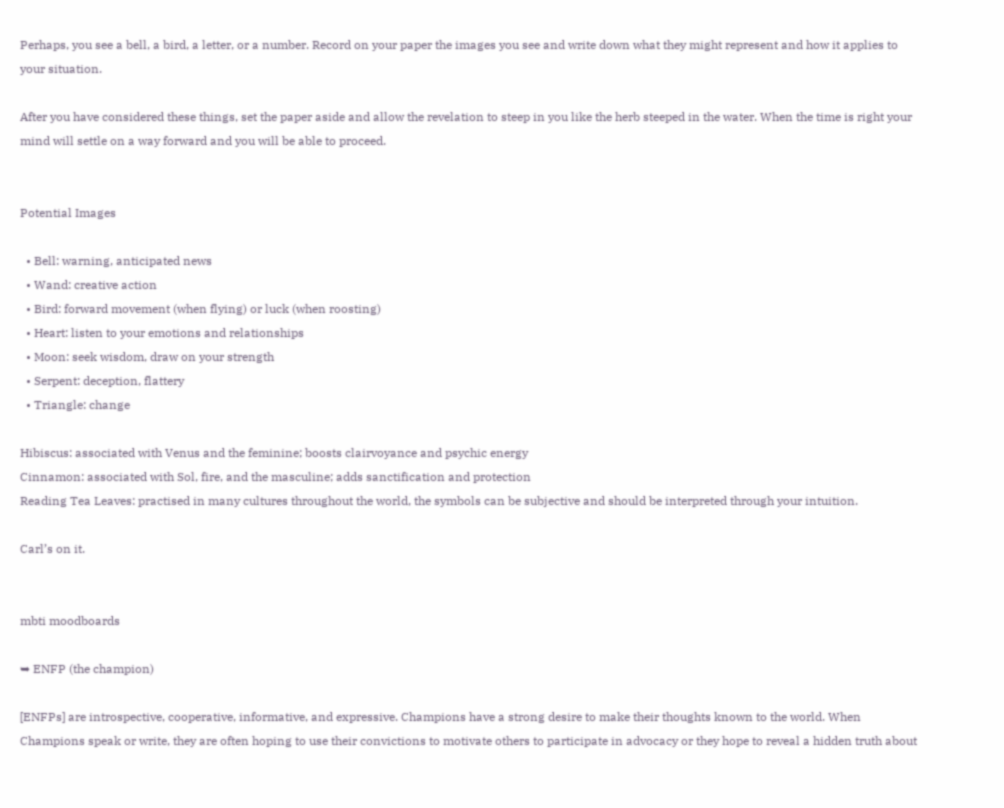Perhaps, you see a bell, a bird, a letter, or a number. Record on your paper the images you see and write down what they might represent and how it applies to your situation.

After you have considered these things, set the paper aside and allow the revelation to steep in you like the herb steeped in the water. When the time is right your mind will settle on a way forward and you will be able to proceed.


Potential Images

  • Bell: warning, anticipated news
  • Wand: creative action
  • Bird: forward movement (when flying) or luck (when roosting)
  • Heart: listen to your emotions and relationships
  • Moon: seek wisdom, draw on your strength
  • Serpent: deception, flattery
  • Triangle: change

Hibiscus: associated with Venus and the feminine; boosts clairvoyance and psychic energy
Cinnamon: associated with Sol, fire, and the masculine; adds sanctification and protection
Reading Tea Leaves: practised in many cultures throughout the world, the symbols can be subjective and should be interpreted through your intuition.

Carl’s on it.


mbti moodboards

➥ ENFP (the champion)

[ENFPs] are introspective, cooperative, informative, and expressive. Champions have a strong desire to make their thoughts known to the world. When Champions speak or write, they are often hoping to use their convictions to motivate others to participate in advocacy or they hope to reveal a hidden truth about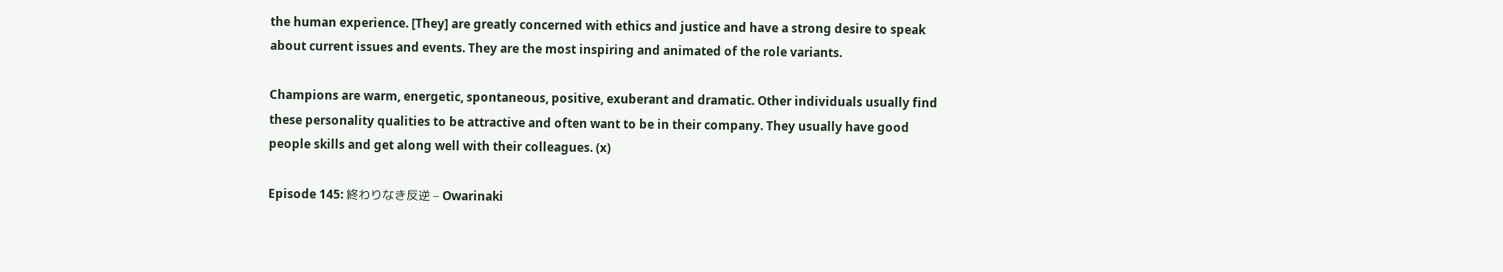the human experience. [They] are greatly concerned with ethics and justice and have a strong desire to speak about current issues and events. They are the most inspiring and animated of the role variants.

Champions are warm, energetic, spontaneous, positive, exuberant and dramatic. Other individuals usually find these personality qualities to be attractive and often want to be in their company. They usually have good people skills and get along well with their colleagues. (x)

Episode 145: 終わりなき反逆 – Owarinaki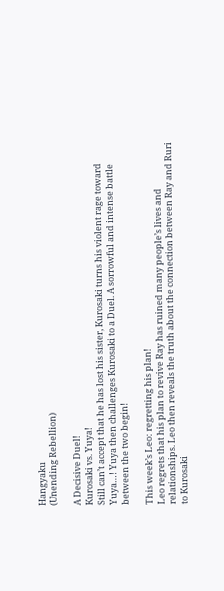Hangyaku
(Unending Rebellion)

A Decisive Duel!
Kurosaki vs. Yuya!
Still can’t accept that he has lost his sister, Kurosaki turns his violent rage toward Yuya…! Yuya then challenges Kurosaki to a Duel. A sorrowful and intense battle between the two begin!

This week’s Leo: regretting his plan!
Leo regrets that his plan to revive Ray has ruined many people’s lives and relationships. Leo then reveals the truth about the connection between Ray and Ruri to Kurosaki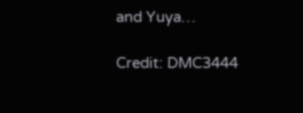and Yuya…

Credit: DMC3444